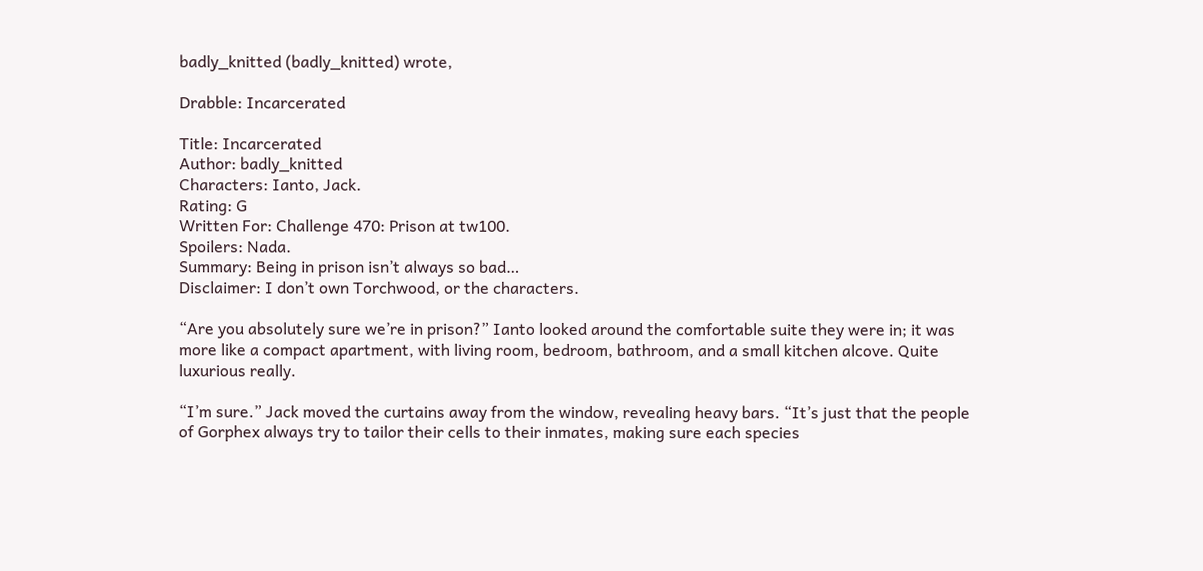badly_knitted (badly_knitted) wrote,

Drabble: Incarcerated

Title: Incarcerated
Author: badly_knitted
Characters: Ianto, Jack.
Rating: G
Written For: Challenge 470: Prison at tw100.
Spoilers: Nada.
Summary: Being in prison isn’t always so bad…
Disclaimer: I don’t own Torchwood, or the characters.

“Are you absolutely sure we’re in prison?” Ianto looked around the comfortable suite they were in; it was more like a compact apartment, with living room, bedroom, bathroom, and a small kitchen alcove. Quite luxurious really.

“I’m sure.” Jack moved the curtains away from the window, revealing heavy bars. “It’s just that the people of Gorphex always try to tailor their cells to their inmates, making sure each species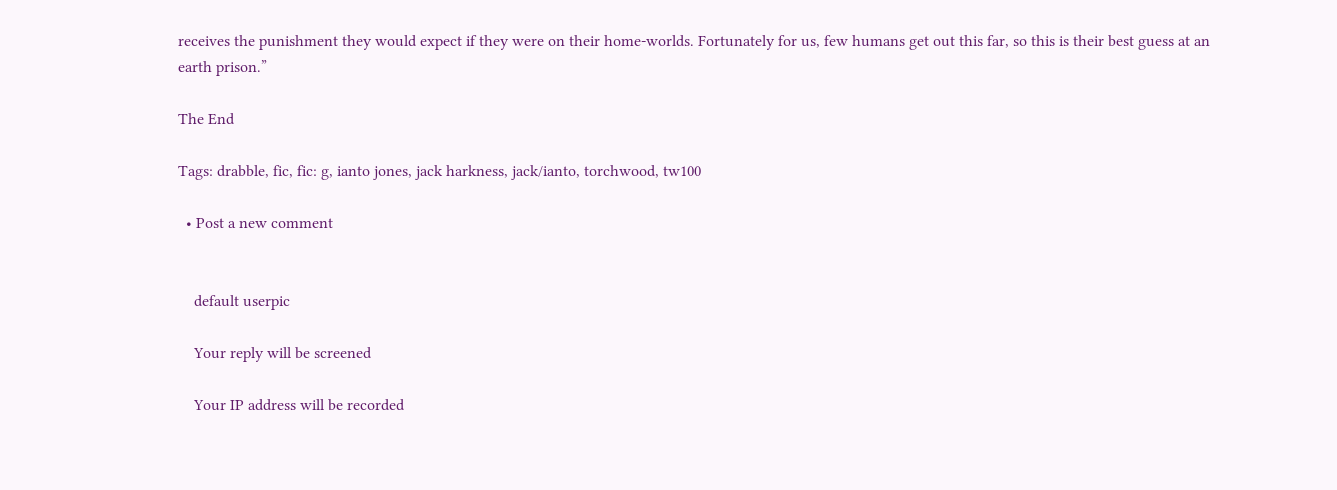receives the punishment they would expect if they were on their home-worlds. Fortunately for us, few humans get out this far, so this is their best guess at an earth prison.”

The End

Tags: drabble, fic, fic: g, ianto jones, jack harkness, jack/ianto, torchwood, tw100

  • Post a new comment


    default userpic

    Your reply will be screened

    Your IP address will be recorded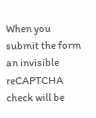When you submit the form an invisible reCAPTCHA check will be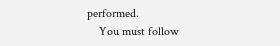performed.
    You must follow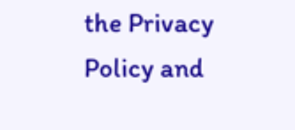the Privacy Policy and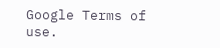Google Terms of use.